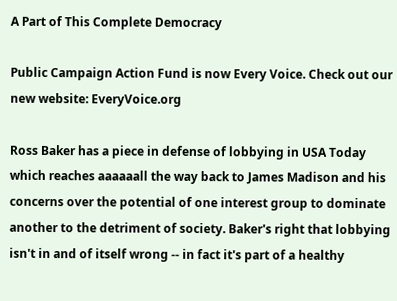A Part of This Complete Democracy

Public Campaign Action Fund is now Every Voice. Check out our new website: EveryVoice.org

Ross Baker has a piece in defense of lobbying in USA Today which reaches aaaaaall the way back to James Madison and his concerns over the potential of one interest group to dominate another to the detriment of society. Baker's right that lobbying isn't in and of itself wrong -- in fact it's part of a healthy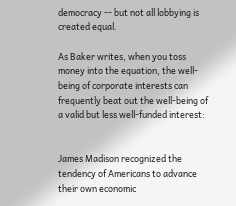democracy -- but not all lobbying is created equal.

As Baker writes, when you toss money into the equation, the well-being of corporate interests can frequently beat out the well-being of a valid but less well-funded interest:


James Madison recognized the tendency of Americans to advance their own economic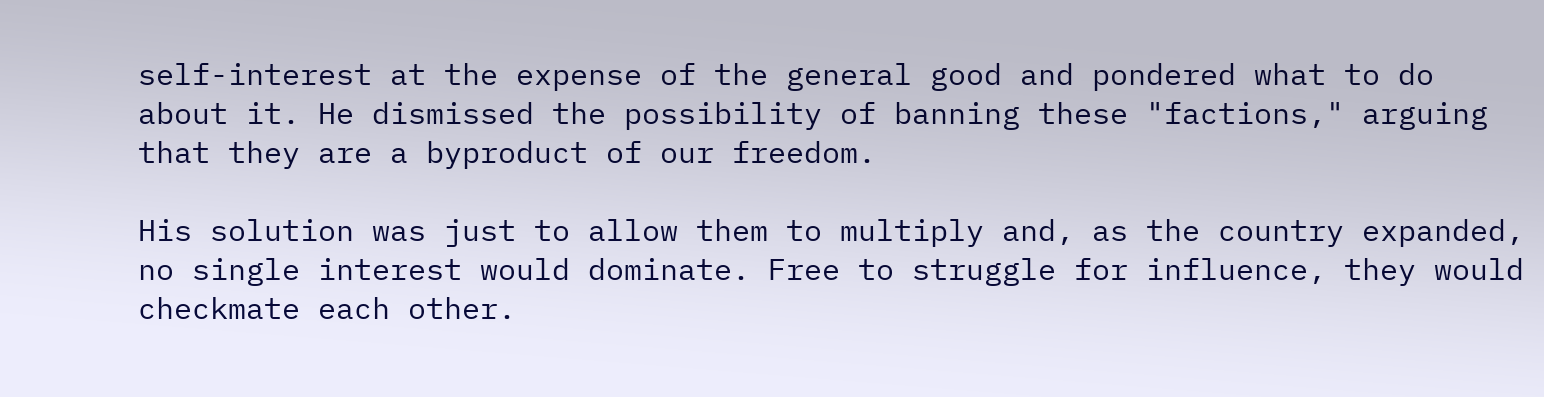self-interest at the expense of the general good and pondered what to do about it. He dismissed the possibility of banning these "factions," arguing that they are a byproduct of our freedom.

His solution was just to allow them to multiply and, as the country expanded, no single interest would dominate. Free to struggle for influence, they would checkmate each other.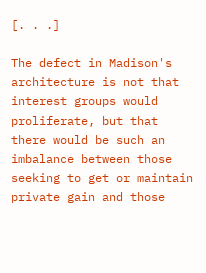[. . .]

The defect in Madison's architecture is not that interest groups would proliferate, but that there would be such an imbalance between those seeking to get or maintain private gain and those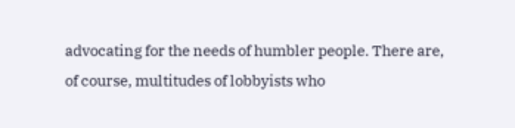advocating for the needs of humbler people. There are, of course, multitudes of lobbyists who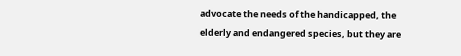advocate the needs of the handicapped, the elderly and endangered species, but they are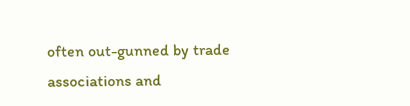often out-gunned by trade associations and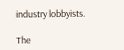industry lobbyists.

The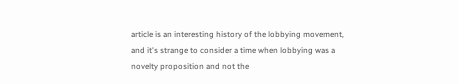article is an interesting history of the lobbying movement, and it's strange to consider a time when lobbying was a novelty proposition and not the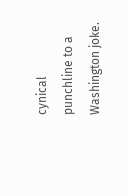cynical punchline to a Washington joke.